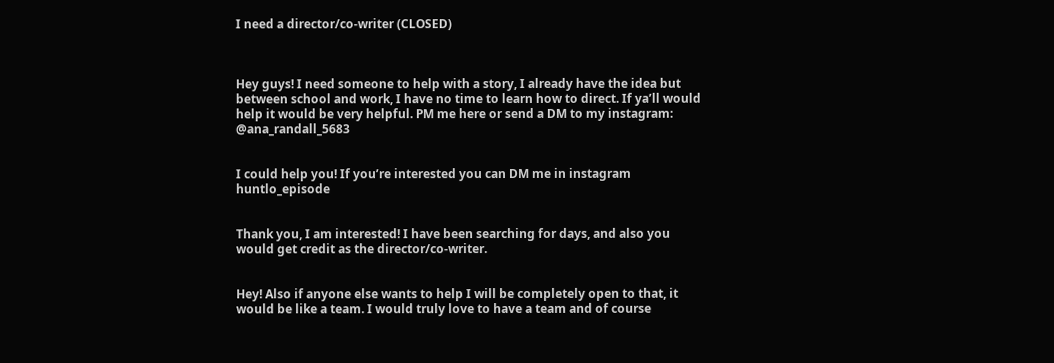I need a director/co-writer (CLOSED)



Hey guys! I need someone to help with a story, I already have the idea but between school and work, I have no time to learn how to direct. If ya’ll would help it would be very helpful. PM me here or send a DM to my instagram: @ana_randall_5683


I could help you! If you’re interested you can DM me in instagram huntlo_episode


Thank you, I am interested! I have been searching for days, and also you would get credit as the director/co-writer.


Hey! Also if anyone else wants to help I will be completely open to that, it would be like a team. I would truly love to have a team and of course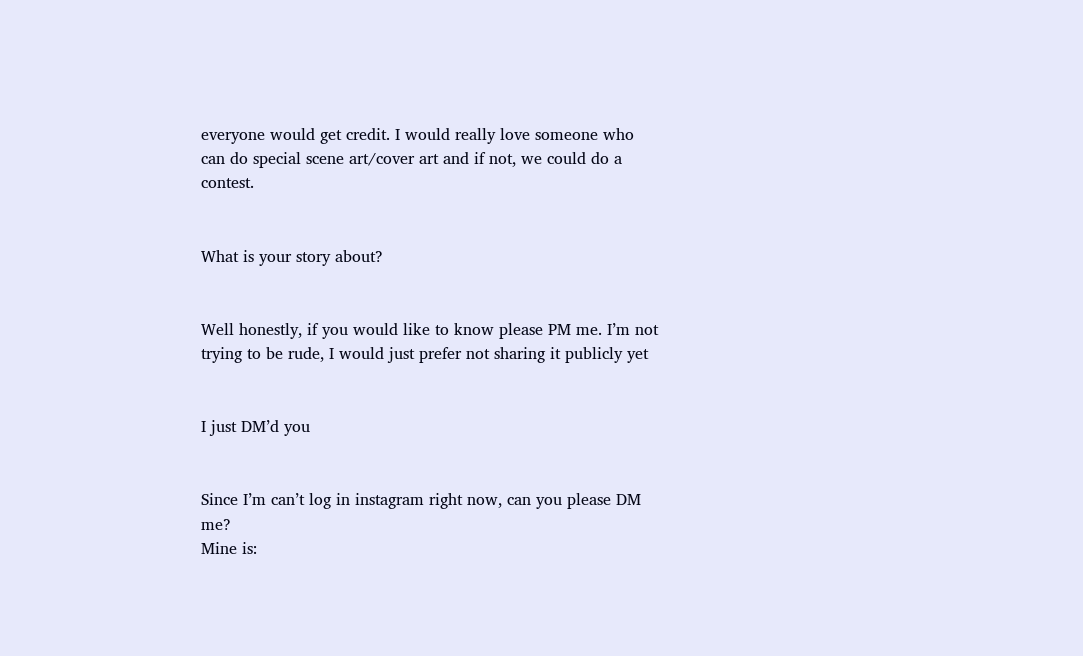everyone would get credit. I would really love someone who can do special scene art/cover art and if not, we could do a contest.


What is your story about?


Well honestly, if you would like to know please PM me. I’m not trying to be rude, I would just prefer not sharing it publicly yet


I just DM’d you


Since I’m can’t log in instagram right now, can you please DM me?
Mine is: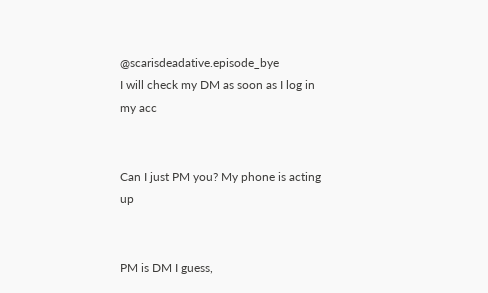@scarisdeadative.episode_bye
I will check my DM as soon as I log in my acc


Can I just PM you? My phone is acting up


PM is DM I guess,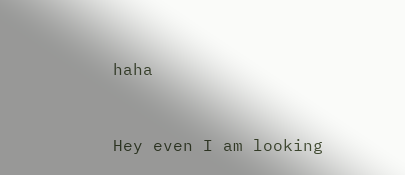haha


Hey even I am looking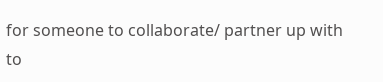for someone to collaborate/ partner up with to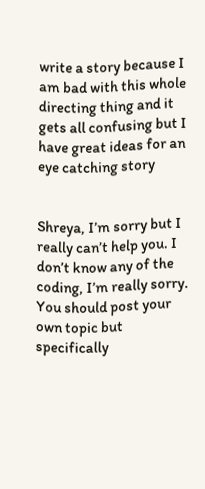write a story because I am bad with this whole directing thing and it gets all confusing but I have great ideas for an eye catching story


Shreya, I’m sorry but I really can’t help you. I don’t know any of the coding, I’m really sorry. You should post your own topic but specifically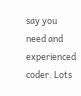say you need and experienced coder. Lots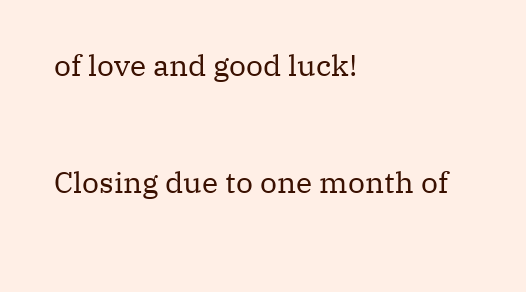of love and good luck!


Closing due to one month of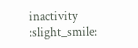inactivity :slight_smile: